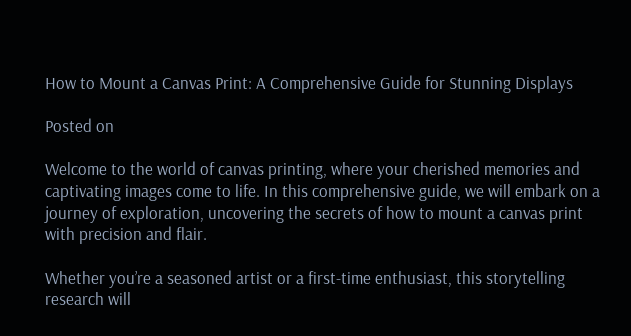How to Mount a Canvas Print: A Comprehensive Guide for Stunning Displays

Posted on

Welcome to the world of canvas printing, where your cherished memories and captivating images come to life. In this comprehensive guide, we will embark on a journey of exploration, uncovering the secrets of how to mount a canvas print with precision and flair.

Whether you’re a seasoned artist or a first-time enthusiast, this storytelling research will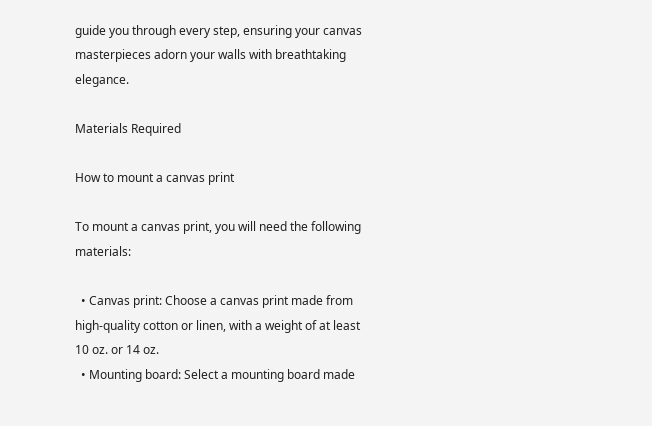guide you through every step, ensuring your canvas masterpieces adorn your walls with breathtaking elegance.

Materials Required

How to mount a canvas print

To mount a canvas print, you will need the following materials:

  • Canvas print: Choose a canvas print made from high-quality cotton or linen, with a weight of at least 10 oz. or 14 oz.
  • Mounting board: Select a mounting board made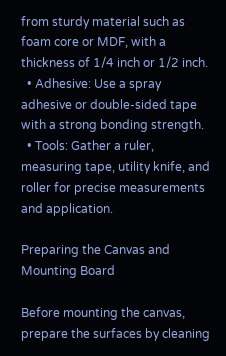from sturdy material such as foam core or MDF, with a thickness of 1/4 inch or 1/2 inch.
  • Adhesive: Use a spray adhesive or double-sided tape with a strong bonding strength.
  • Tools: Gather a ruler, measuring tape, utility knife, and roller for precise measurements and application.

Preparing the Canvas and Mounting Board

Before mounting the canvas, prepare the surfaces by cleaning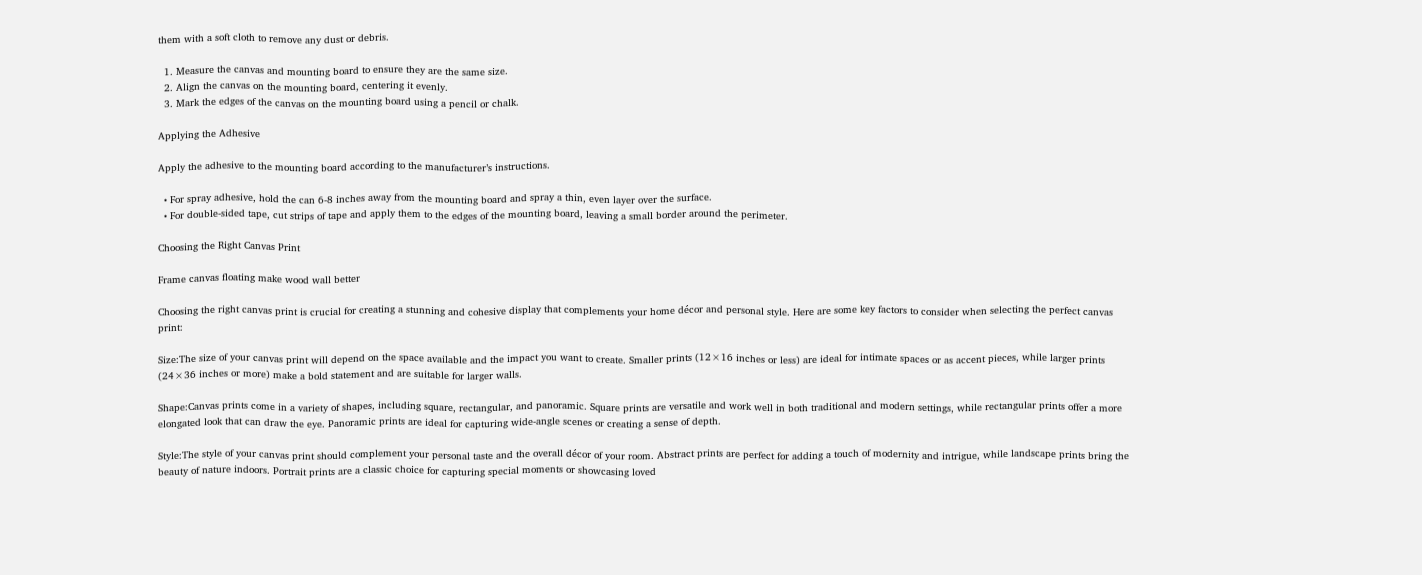them with a soft cloth to remove any dust or debris.

  1. Measure the canvas and mounting board to ensure they are the same size.
  2. Align the canvas on the mounting board, centering it evenly.
  3. Mark the edges of the canvas on the mounting board using a pencil or chalk.

Applying the Adhesive

Apply the adhesive to the mounting board according to the manufacturer’s instructions.

  • For spray adhesive, hold the can 6-8 inches away from the mounting board and spray a thin, even layer over the surface.
  • For double-sided tape, cut strips of tape and apply them to the edges of the mounting board, leaving a small border around the perimeter.

Choosing the Right Canvas Print

Frame canvas floating make wood wall better

Choosing the right canvas print is crucial for creating a stunning and cohesive display that complements your home décor and personal style. Here are some key factors to consider when selecting the perfect canvas print:

Size:The size of your canvas print will depend on the space available and the impact you want to create. Smaller prints (12×16 inches or less) are ideal for intimate spaces or as accent pieces, while larger prints (24×36 inches or more) make a bold statement and are suitable for larger walls.

Shape:Canvas prints come in a variety of shapes, including square, rectangular, and panoramic. Square prints are versatile and work well in both traditional and modern settings, while rectangular prints offer a more elongated look that can draw the eye. Panoramic prints are ideal for capturing wide-angle scenes or creating a sense of depth.

Style:The style of your canvas print should complement your personal taste and the overall décor of your room. Abstract prints are perfect for adding a touch of modernity and intrigue, while landscape prints bring the beauty of nature indoors. Portrait prints are a classic choice for capturing special moments or showcasing loved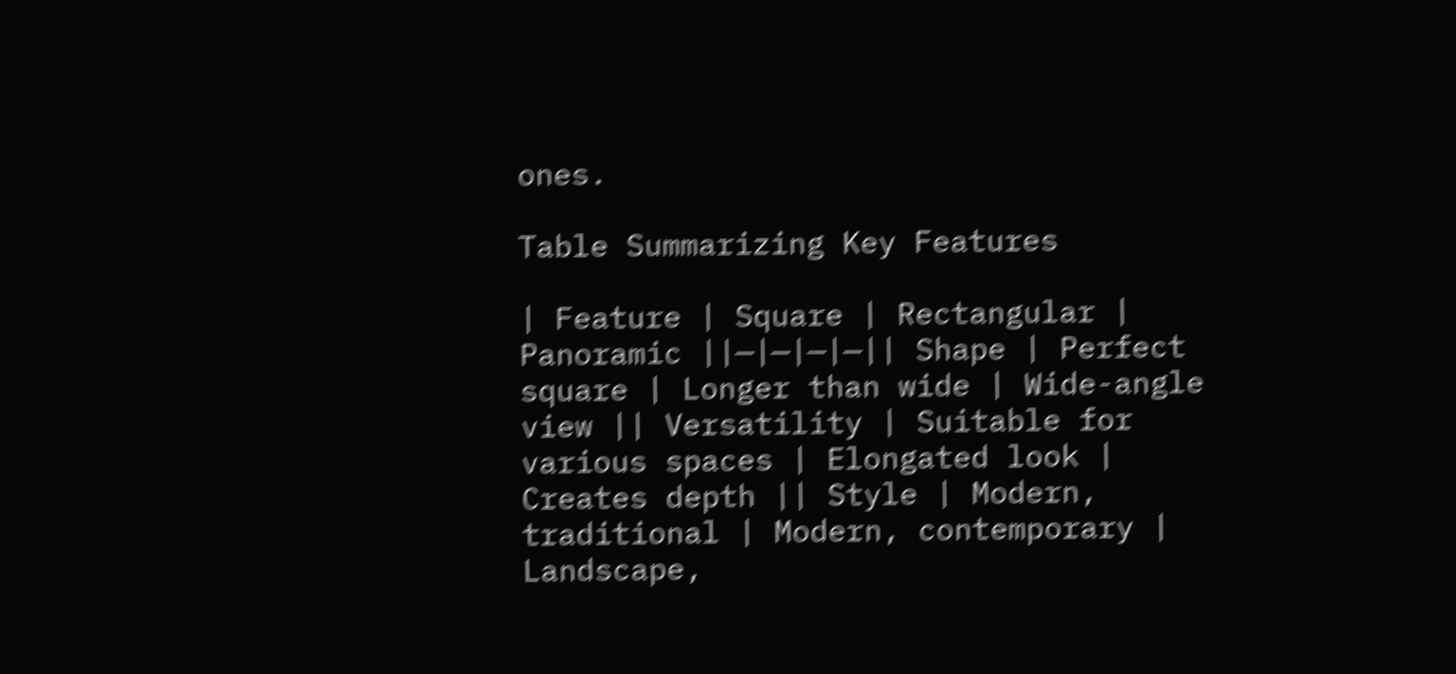ones.

Table Summarizing Key Features

| Feature | Square | Rectangular | Panoramic ||—|—|—|—|| Shape | Perfect square | Longer than wide | Wide-angle view || Versatility | Suitable for various spaces | Elongated look | Creates depth || Style | Modern, traditional | Modern, contemporary | Landscape,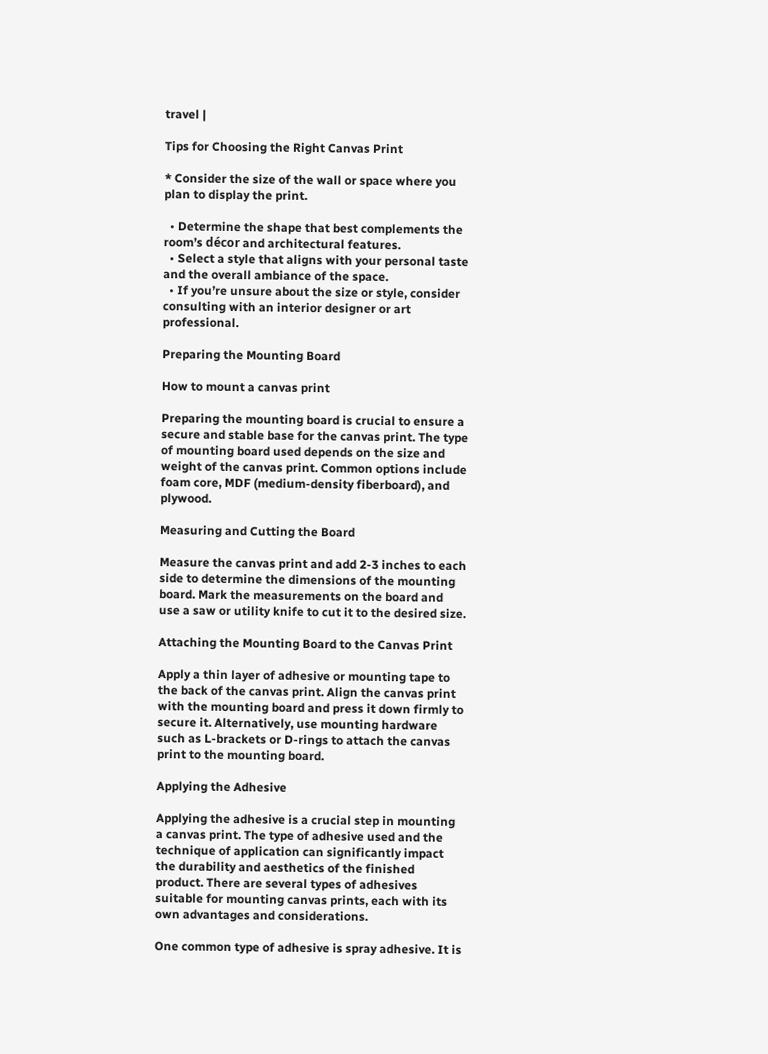travel |

Tips for Choosing the Right Canvas Print

* Consider the size of the wall or space where you plan to display the print.

  • Determine the shape that best complements the room’s décor and architectural features.
  • Select a style that aligns with your personal taste and the overall ambiance of the space.
  • If you’re unsure about the size or style, consider consulting with an interior designer or art professional.

Preparing the Mounting Board

How to mount a canvas print

Preparing the mounting board is crucial to ensure a secure and stable base for the canvas print. The type of mounting board used depends on the size and weight of the canvas print. Common options include foam core, MDF (medium-density fiberboard), and plywood.

Measuring and Cutting the Board

Measure the canvas print and add 2-3 inches to each side to determine the dimensions of the mounting board. Mark the measurements on the board and use a saw or utility knife to cut it to the desired size.

Attaching the Mounting Board to the Canvas Print

Apply a thin layer of adhesive or mounting tape to the back of the canvas print. Align the canvas print with the mounting board and press it down firmly to secure it. Alternatively, use mounting hardware such as L-brackets or D-rings to attach the canvas print to the mounting board.

Applying the Adhesive

Applying the adhesive is a crucial step in mounting a canvas print. The type of adhesive used and the technique of application can significantly impact the durability and aesthetics of the finished product. There are several types of adhesives suitable for mounting canvas prints, each with its own advantages and considerations.

One common type of adhesive is spray adhesive. It is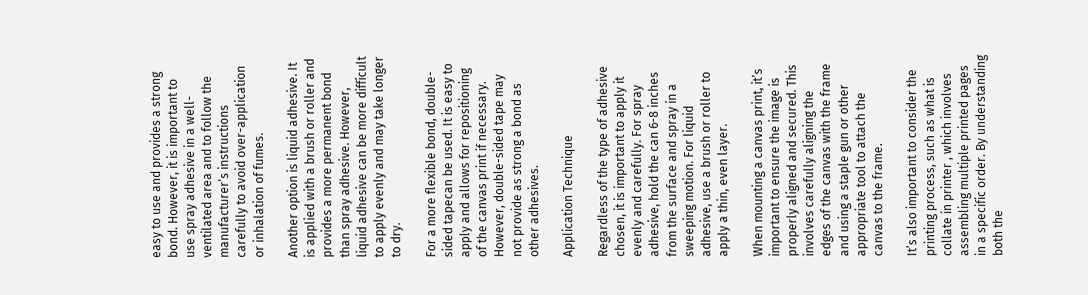easy to use and provides a strong bond. However, it is important to use spray adhesive in a well-ventilated area and to follow the manufacturer’s instructions carefully to avoid over-application or inhalation of fumes.

Another option is liquid adhesive. It is applied with a brush or roller and provides a more permanent bond than spray adhesive. However, liquid adhesive can be more difficult to apply evenly and may take longer to dry.

For a more flexible bond, double-sided tapecan be used. It is easy to apply and allows for repositioning of the canvas print if necessary. However, double-sided tape may not provide as strong a bond as other adhesives.

Application Technique

Regardless of the type of adhesive chosen, it is important to apply it evenly and carefully. For spray adhesive, hold the can 6-8 inches from the surface and spray in a sweeping motion. For liquid adhesive, use a brush or roller to apply a thin, even layer.

When mounting a canvas print, it’s important to ensure the image is properly aligned and secured. This involves carefully aligning the edges of the canvas with the frame and using a staple gun or other appropriate tool to attach the canvas to the frame.

It’s also important to consider the printing process, such as what is collate in printer , which involves assembling multiple printed pages in a specific order. By understanding both the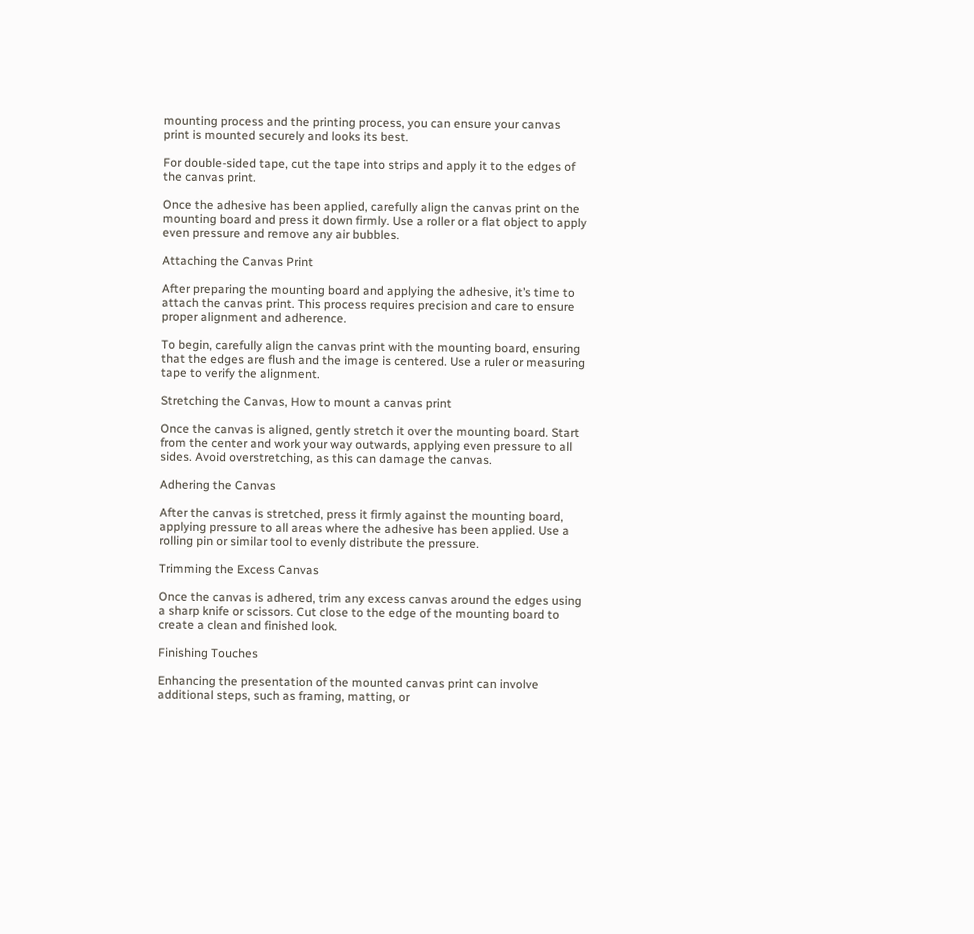mounting process and the printing process, you can ensure your canvas print is mounted securely and looks its best.

For double-sided tape, cut the tape into strips and apply it to the edges of the canvas print.

Once the adhesive has been applied, carefully align the canvas print on the mounting board and press it down firmly. Use a roller or a flat object to apply even pressure and remove any air bubbles.

Attaching the Canvas Print

After preparing the mounting board and applying the adhesive, it’s time to attach the canvas print. This process requires precision and care to ensure proper alignment and adherence.

To begin, carefully align the canvas print with the mounting board, ensuring that the edges are flush and the image is centered. Use a ruler or measuring tape to verify the alignment.

Stretching the Canvas, How to mount a canvas print

Once the canvas is aligned, gently stretch it over the mounting board. Start from the center and work your way outwards, applying even pressure to all sides. Avoid overstretching, as this can damage the canvas.

Adhering the Canvas

After the canvas is stretched, press it firmly against the mounting board, applying pressure to all areas where the adhesive has been applied. Use a rolling pin or similar tool to evenly distribute the pressure.

Trimming the Excess Canvas

Once the canvas is adhered, trim any excess canvas around the edges using a sharp knife or scissors. Cut close to the edge of the mounting board to create a clean and finished look.

Finishing Touches

Enhancing the presentation of the mounted canvas print can involve additional steps, such as framing, matting, or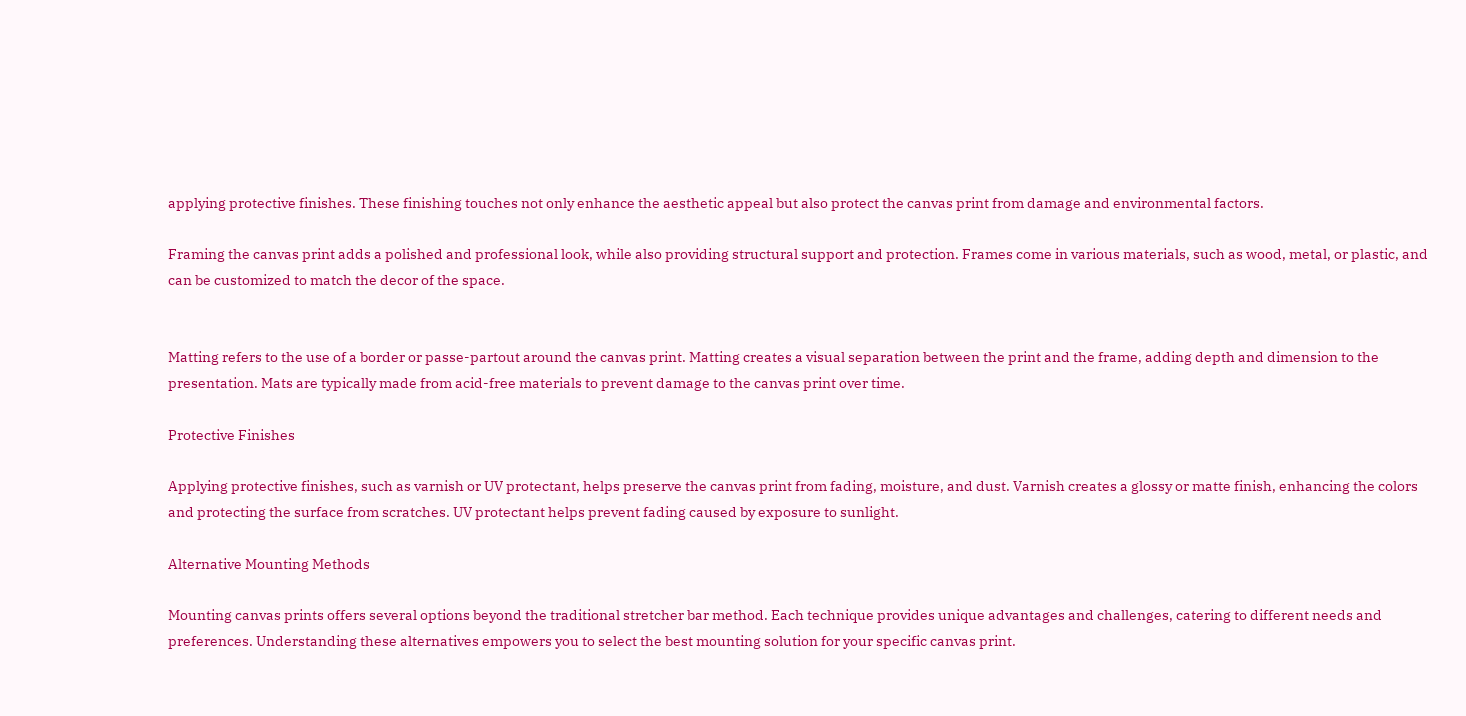applying protective finishes. These finishing touches not only enhance the aesthetic appeal but also protect the canvas print from damage and environmental factors.

Framing the canvas print adds a polished and professional look, while also providing structural support and protection. Frames come in various materials, such as wood, metal, or plastic, and can be customized to match the decor of the space.


Matting refers to the use of a border or passe-partout around the canvas print. Matting creates a visual separation between the print and the frame, adding depth and dimension to the presentation. Mats are typically made from acid-free materials to prevent damage to the canvas print over time.

Protective Finishes

Applying protective finishes, such as varnish or UV protectant, helps preserve the canvas print from fading, moisture, and dust. Varnish creates a glossy or matte finish, enhancing the colors and protecting the surface from scratches. UV protectant helps prevent fading caused by exposure to sunlight.

Alternative Mounting Methods

Mounting canvas prints offers several options beyond the traditional stretcher bar method. Each technique provides unique advantages and challenges, catering to different needs and preferences. Understanding these alternatives empowers you to select the best mounting solution for your specific canvas print.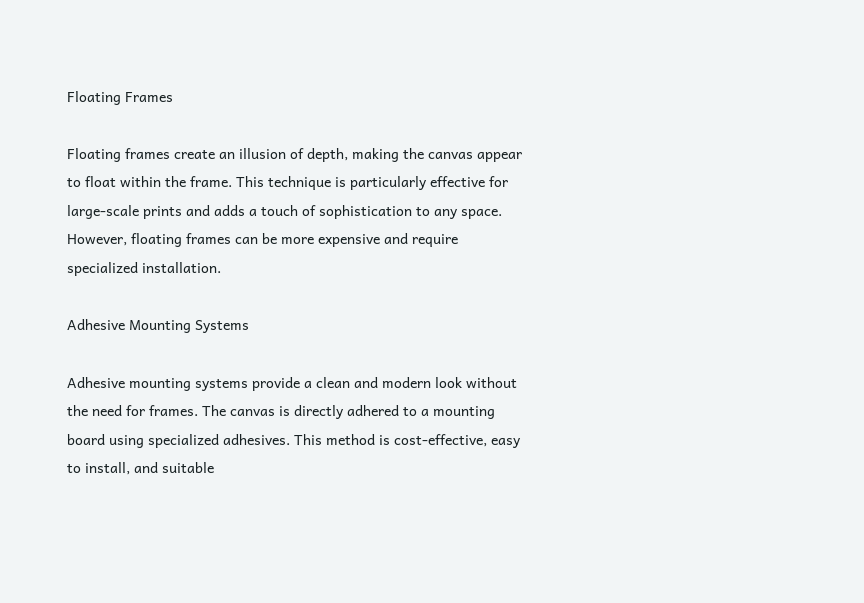Floating Frames

Floating frames create an illusion of depth, making the canvas appear to float within the frame. This technique is particularly effective for large-scale prints and adds a touch of sophistication to any space. However, floating frames can be more expensive and require specialized installation.

Adhesive Mounting Systems

Adhesive mounting systems provide a clean and modern look without the need for frames. The canvas is directly adhered to a mounting board using specialized adhesives. This method is cost-effective, easy to install, and suitable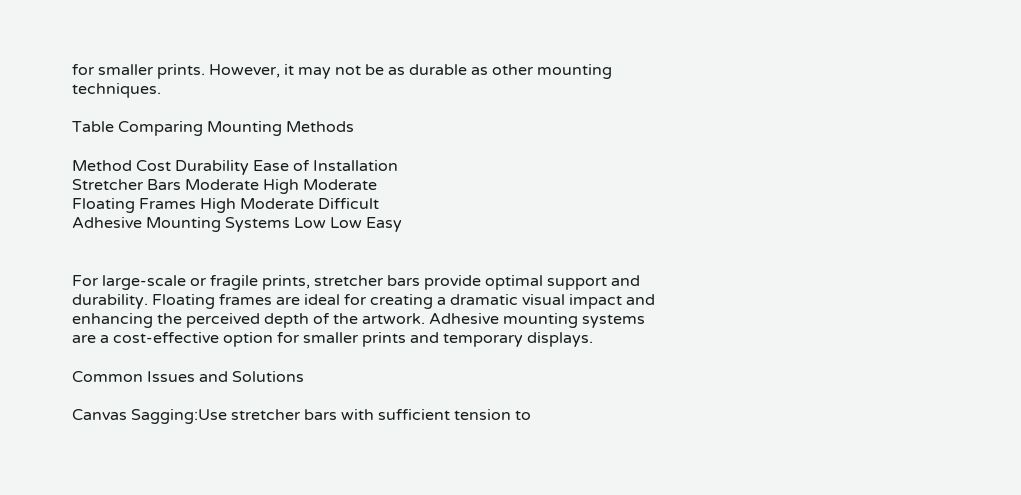for smaller prints. However, it may not be as durable as other mounting techniques.

Table Comparing Mounting Methods

Method Cost Durability Ease of Installation
Stretcher Bars Moderate High Moderate
Floating Frames High Moderate Difficult
Adhesive Mounting Systems Low Low Easy


For large-scale or fragile prints, stretcher bars provide optimal support and durability. Floating frames are ideal for creating a dramatic visual impact and enhancing the perceived depth of the artwork. Adhesive mounting systems are a cost-effective option for smaller prints and temporary displays.

Common Issues and Solutions

Canvas Sagging:Use stretcher bars with sufficient tension to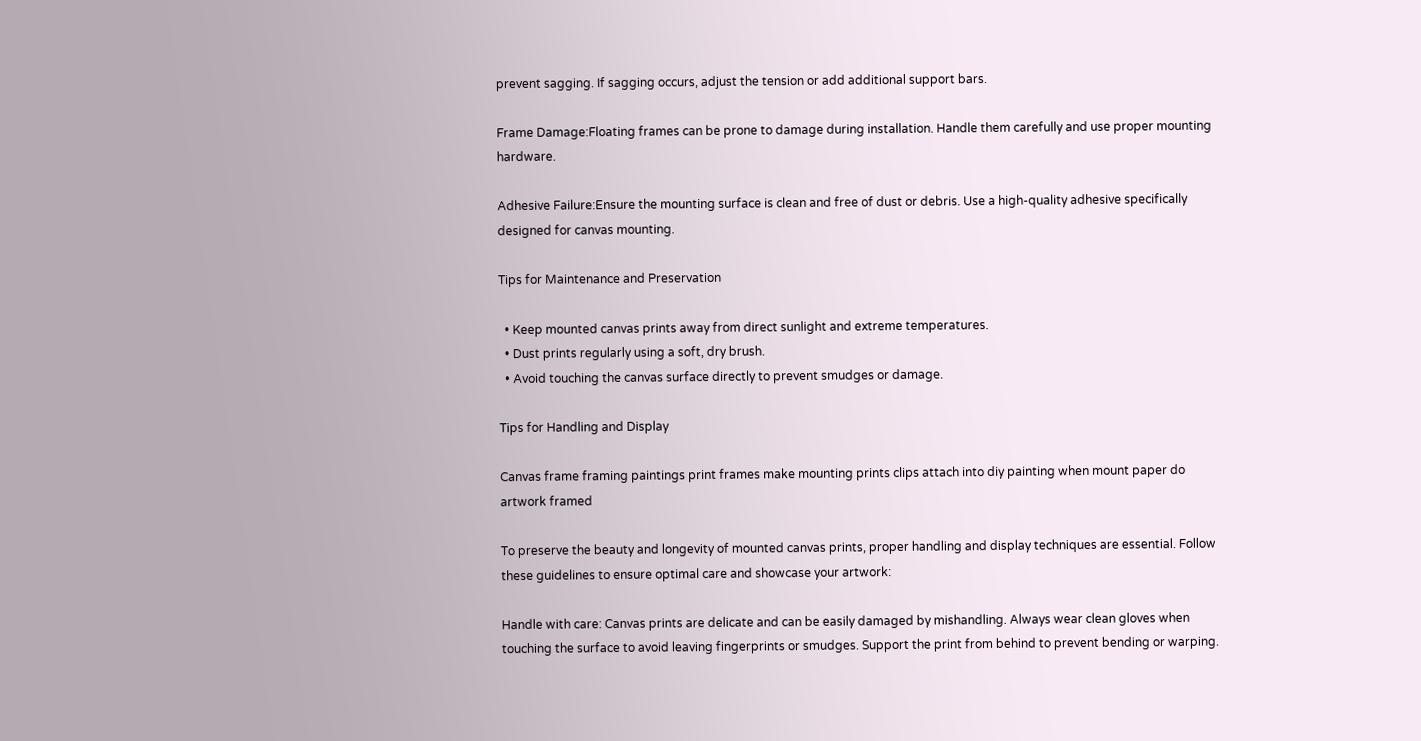prevent sagging. If sagging occurs, adjust the tension or add additional support bars.

Frame Damage:Floating frames can be prone to damage during installation. Handle them carefully and use proper mounting hardware.

Adhesive Failure:Ensure the mounting surface is clean and free of dust or debris. Use a high-quality adhesive specifically designed for canvas mounting.

Tips for Maintenance and Preservation

  • Keep mounted canvas prints away from direct sunlight and extreme temperatures.
  • Dust prints regularly using a soft, dry brush.
  • Avoid touching the canvas surface directly to prevent smudges or damage.

Tips for Handling and Display

Canvas frame framing paintings print frames make mounting prints clips attach into diy painting when mount paper do artwork framed

To preserve the beauty and longevity of mounted canvas prints, proper handling and display techniques are essential. Follow these guidelines to ensure optimal care and showcase your artwork:

Handle with care: Canvas prints are delicate and can be easily damaged by mishandling. Always wear clean gloves when touching the surface to avoid leaving fingerprints or smudges. Support the print from behind to prevent bending or warping.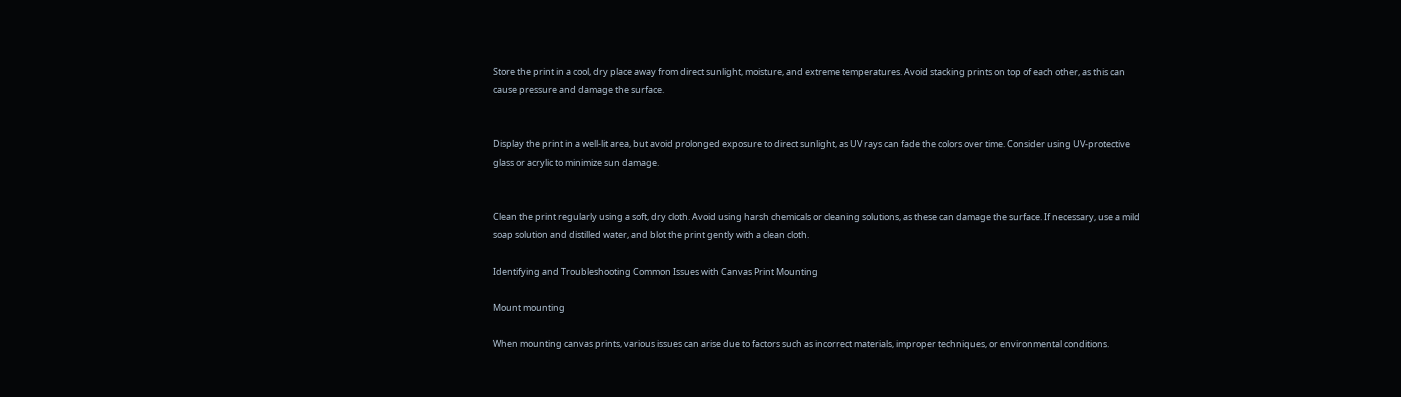Store the print in a cool, dry place away from direct sunlight, moisture, and extreme temperatures. Avoid stacking prints on top of each other, as this can cause pressure and damage the surface.


Display the print in a well-lit area, but avoid prolonged exposure to direct sunlight, as UV rays can fade the colors over time. Consider using UV-protective glass or acrylic to minimize sun damage.


Clean the print regularly using a soft, dry cloth. Avoid using harsh chemicals or cleaning solutions, as these can damage the surface. If necessary, use a mild soap solution and distilled water, and blot the print gently with a clean cloth.

Identifying and Troubleshooting Common Issues with Canvas Print Mounting

Mount mounting

When mounting canvas prints, various issues can arise due to factors such as incorrect materials, improper techniques, or environmental conditions.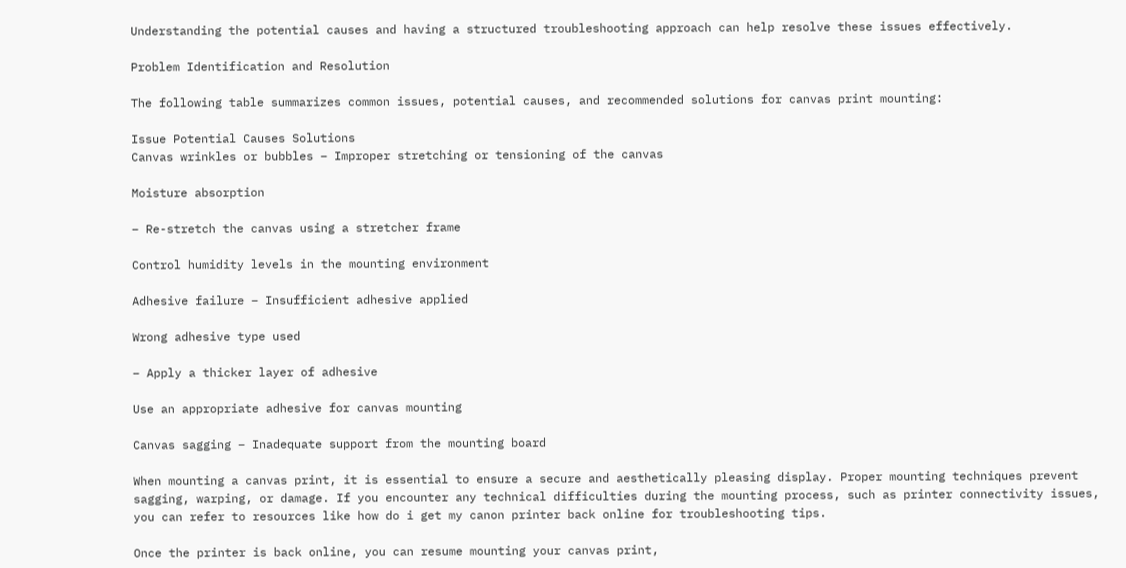Understanding the potential causes and having a structured troubleshooting approach can help resolve these issues effectively.

Problem Identification and Resolution

The following table summarizes common issues, potential causes, and recommended solutions for canvas print mounting:

Issue Potential Causes Solutions
Canvas wrinkles or bubbles – Improper stretching or tensioning of the canvas

Moisture absorption

– Re-stretch the canvas using a stretcher frame

Control humidity levels in the mounting environment

Adhesive failure – Insufficient adhesive applied

Wrong adhesive type used

– Apply a thicker layer of adhesive

Use an appropriate adhesive for canvas mounting

Canvas sagging – Inadequate support from the mounting board

When mounting a canvas print, it is essential to ensure a secure and aesthetically pleasing display. Proper mounting techniques prevent sagging, warping, or damage. If you encounter any technical difficulties during the mounting process, such as printer connectivity issues, you can refer to resources like how do i get my canon printer back online for troubleshooting tips.

Once the printer is back online, you can resume mounting your canvas print,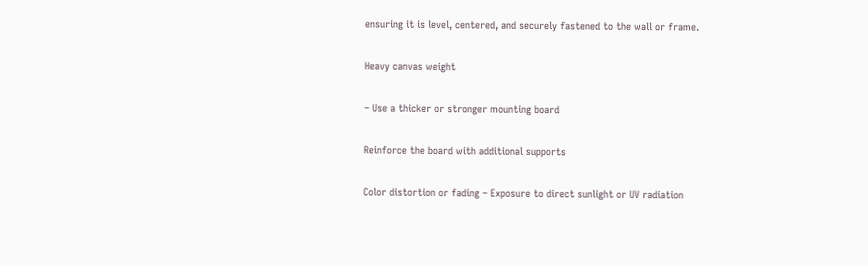ensuring it is level, centered, and securely fastened to the wall or frame.

Heavy canvas weight

– Use a thicker or stronger mounting board

Reinforce the board with additional supports

Color distortion or fading – Exposure to direct sunlight or UV radiation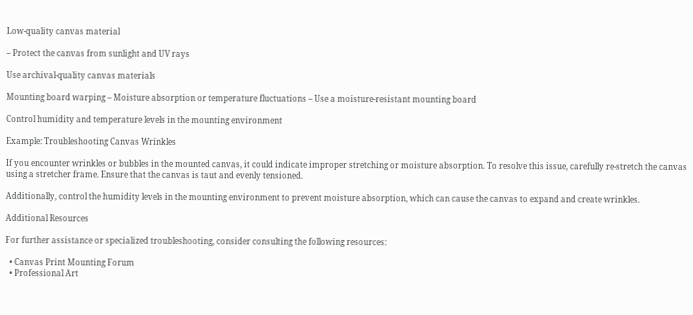Low-quality canvas material

– Protect the canvas from sunlight and UV rays

Use archival-quality canvas materials

Mounting board warping – Moisture absorption or temperature fluctuations – Use a moisture-resistant mounting board

Control humidity and temperature levels in the mounting environment

Example: Troubleshooting Canvas Wrinkles

If you encounter wrinkles or bubbles in the mounted canvas, it could indicate improper stretching or moisture absorption. To resolve this issue, carefully re-stretch the canvas using a stretcher frame. Ensure that the canvas is taut and evenly tensioned.

Additionally, control the humidity levels in the mounting environment to prevent moisture absorption, which can cause the canvas to expand and create wrinkles.

Additional Resources

For further assistance or specialized troubleshooting, consider consulting the following resources:

  • Canvas Print Mounting Forum
  • Professional Art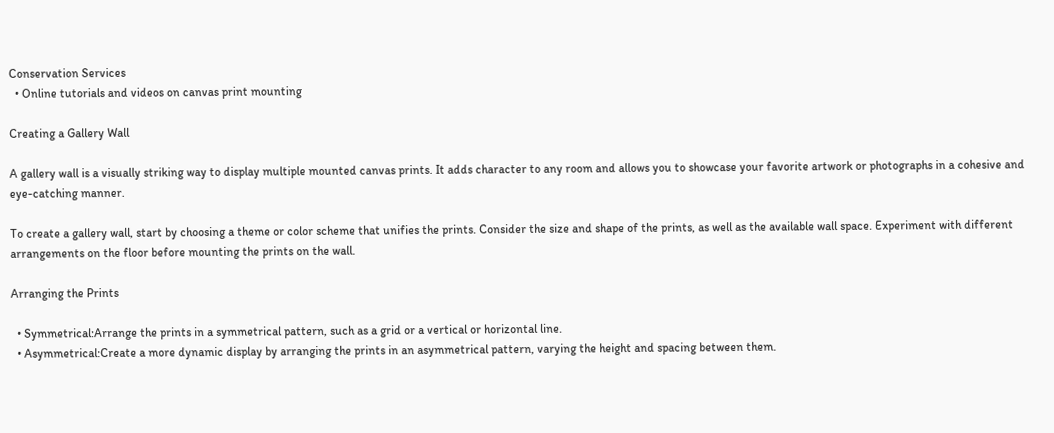Conservation Services
  • Online tutorials and videos on canvas print mounting

Creating a Gallery Wall

A gallery wall is a visually striking way to display multiple mounted canvas prints. It adds character to any room and allows you to showcase your favorite artwork or photographs in a cohesive and eye-catching manner.

To create a gallery wall, start by choosing a theme or color scheme that unifies the prints. Consider the size and shape of the prints, as well as the available wall space. Experiment with different arrangements on the floor before mounting the prints on the wall.

Arranging the Prints

  • Symmetrical:Arrange the prints in a symmetrical pattern, such as a grid or a vertical or horizontal line.
  • Asymmetrical:Create a more dynamic display by arranging the prints in an asymmetrical pattern, varying the height and spacing between them.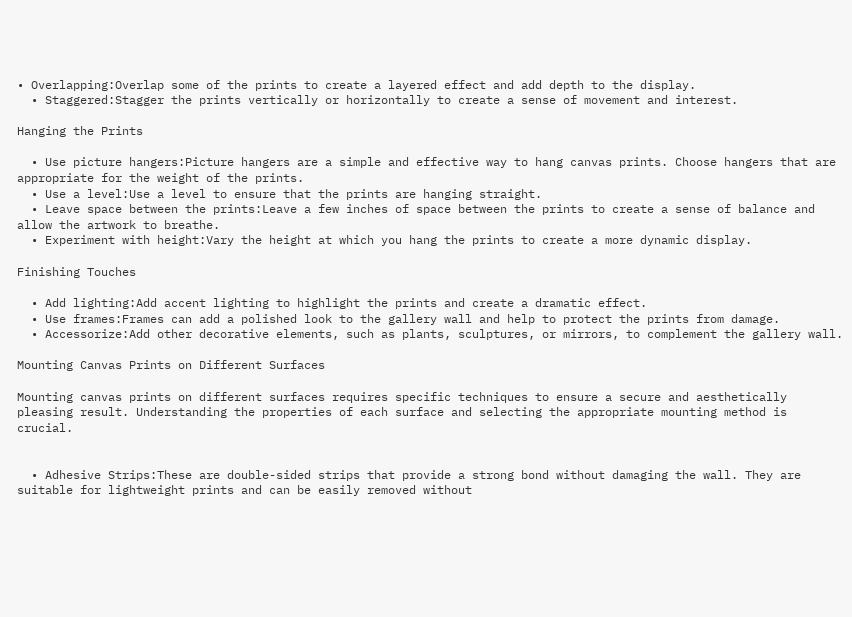• Overlapping:Overlap some of the prints to create a layered effect and add depth to the display.
  • Staggered:Stagger the prints vertically or horizontally to create a sense of movement and interest.

Hanging the Prints

  • Use picture hangers:Picture hangers are a simple and effective way to hang canvas prints. Choose hangers that are appropriate for the weight of the prints.
  • Use a level:Use a level to ensure that the prints are hanging straight.
  • Leave space between the prints:Leave a few inches of space between the prints to create a sense of balance and allow the artwork to breathe.
  • Experiment with height:Vary the height at which you hang the prints to create a more dynamic display.

Finishing Touches

  • Add lighting:Add accent lighting to highlight the prints and create a dramatic effect.
  • Use frames:Frames can add a polished look to the gallery wall and help to protect the prints from damage.
  • Accessorize:Add other decorative elements, such as plants, sculptures, or mirrors, to complement the gallery wall.

Mounting Canvas Prints on Different Surfaces

Mounting canvas prints on different surfaces requires specific techniques to ensure a secure and aesthetically pleasing result. Understanding the properties of each surface and selecting the appropriate mounting method is crucial.


  • Adhesive Strips:These are double-sided strips that provide a strong bond without damaging the wall. They are suitable for lightweight prints and can be easily removed without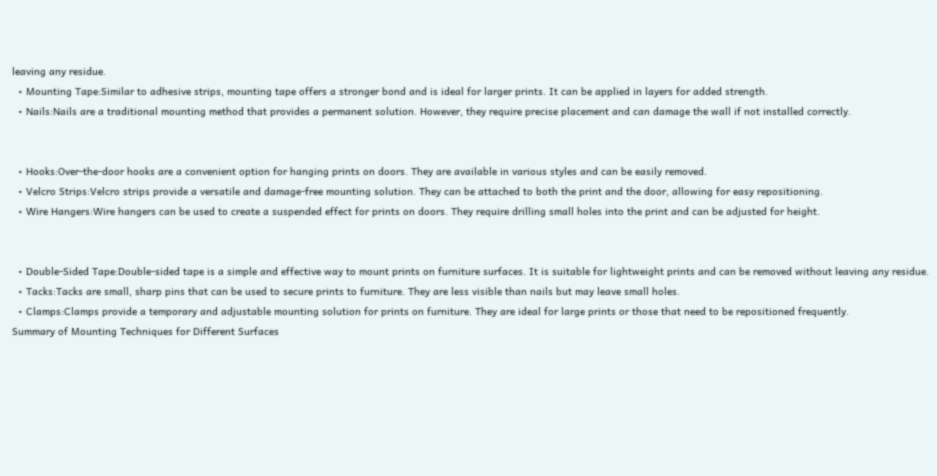leaving any residue.
  • Mounting Tape:Similar to adhesive strips, mounting tape offers a stronger bond and is ideal for larger prints. It can be applied in layers for added strength.
  • Nails:Nails are a traditional mounting method that provides a permanent solution. However, they require precise placement and can damage the wall if not installed correctly.


  • Hooks:Over-the-door hooks are a convenient option for hanging prints on doors. They are available in various styles and can be easily removed.
  • Velcro Strips:Velcro strips provide a versatile and damage-free mounting solution. They can be attached to both the print and the door, allowing for easy repositioning.
  • Wire Hangers:Wire hangers can be used to create a suspended effect for prints on doors. They require drilling small holes into the print and can be adjusted for height.


  • Double-Sided Tape:Double-sided tape is a simple and effective way to mount prints on furniture surfaces. It is suitable for lightweight prints and can be removed without leaving any residue.
  • Tacks:Tacks are small, sharp pins that can be used to secure prints to furniture. They are less visible than nails but may leave small holes.
  • Clamps:Clamps provide a temporary and adjustable mounting solution for prints on furniture. They are ideal for large prints or those that need to be repositioned frequently.
Summary of Mounting Techniques for Different Surfaces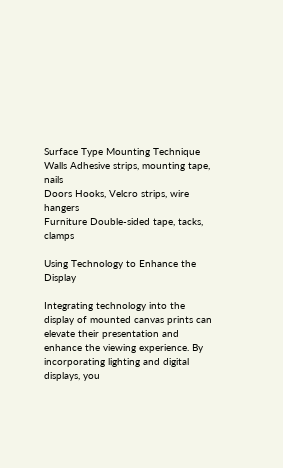Surface Type Mounting Technique
Walls Adhesive strips, mounting tape, nails
Doors Hooks, Velcro strips, wire hangers
Furniture Double-sided tape, tacks, clamps

Using Technology to Enhance the Display

Integrating technology into the display of mounted canvas prints can elevate their presentation and enhance the viewing experience. By incorporating lighting and digital displays, you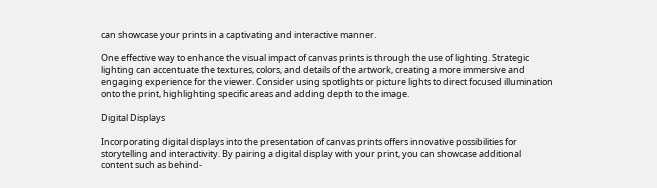can showcase your prints in a captivating and interactive manner.

One effective way to enhance the visual impact of canvas prints is through the use of lighting. Strategic lighting can accentuate the textures, colors, and details of the artwork, creating a more immersive and engaging experience for the viewer. Consider using spotlights or picture lights to direct focused illumination onto the print, highlighting specific areas and adding depth to the image.

Digital Displays

Incorporating digital displays into the presentation of canvas prints offers innovative possibilities for storytelling and interactivity. By pairing a digital display with your print, you can showcase additional content such as behind-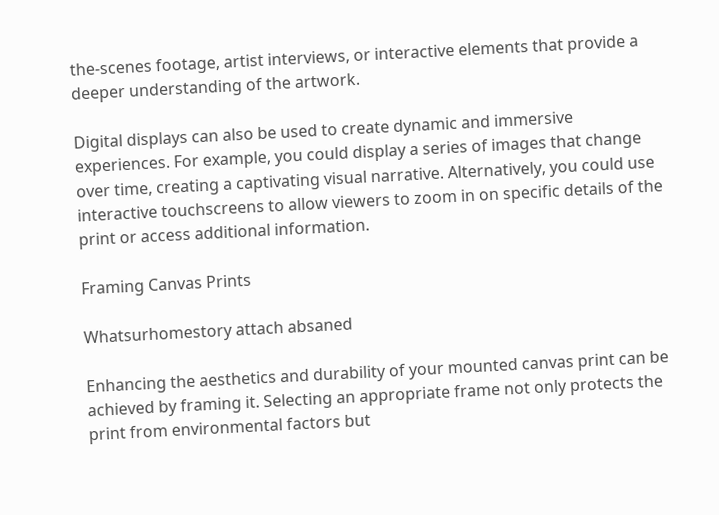the-scenes footage, artist interviews, or interactive elements that provide a deeper understanding of the artwork.

Digital displays can also be used to create dynamic and immersive experiences. For example, you could display a series of images that change over time, creating a captivating visual narrative. Alternatively, you could use interactive touchscreens to allow viewers to zoom in on specific details of the print or access additional information.

Framing Canvas Prints

Whatsurhomestory attach absaned

Enhancing the aesthetics and durability of your mounted canvas print can be achieved by framing it. Selecting an appropriate frame not only protects the print from environmental factors but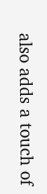also adds a touch of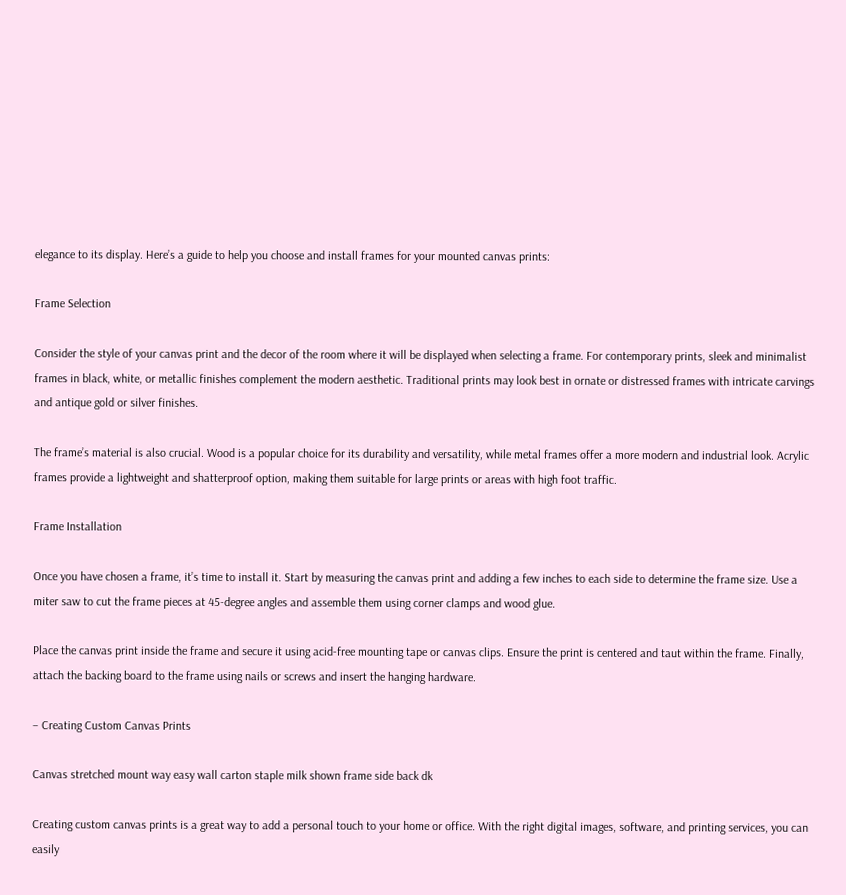elegance to its display. Here’s a guide to help you choose and install frames for your mounted canvas prints:

Frame Selection

Consider the style of your canvas print and the decor of the room where it will be displayed when selecting a frame. For contemporary prints, sleek and minimalist frames in black, white, or metallic finishes complement the modern aesthetic. Traditional prints may look best in ornate or distressed frames with intricate carvings and antique gold or silver finishes.

The frame’s material is also crucial. Wood is a popular choice for its durability and versatility, while metal frames offer a more modern and industrial look. Acrylic frames provide a lightweight and shatterproof option, making them suitable for large prints or areas with high foot traffic.

Frame Installation

Once you have chosen a frame, it’s time to install it. Start by measuring the canvas print and adding a few inches to each side to determine the frame size. Use a miter saw to cut the frame pieces at 45-degree angles and assemble them using corner clamps and wood glue.

Place the canvas print inside the frame and secure it using acid-free mounting tape or canvas clips. Ensure the print is centered and taut within the frame. Finally, attach the backing board to the frame using nails or screws and insert the hanging hardware.

– Creating Custom Canvas Prints

Canvas stretched mount way easy wall carton staple milk shown frame side back dk

Creating custom canvas prints is a great way to add a personal touch to your home or office. With the right digital images, software, and printing services, you can easily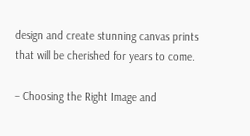design and create stunning canvas prints that will be cherished for years to come.

– Choosing the Right Image and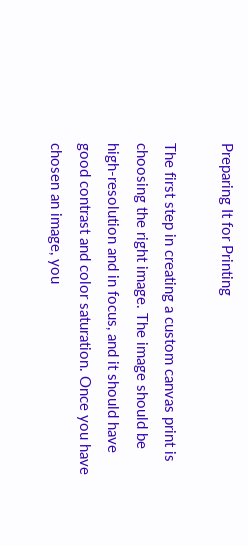Preparing It for Printing

The first step in creating a custom canvas print is choosing the right image. The image should be high-resolution and in focus, and it should have good contrast and color saturation. Once you have chosen an image, you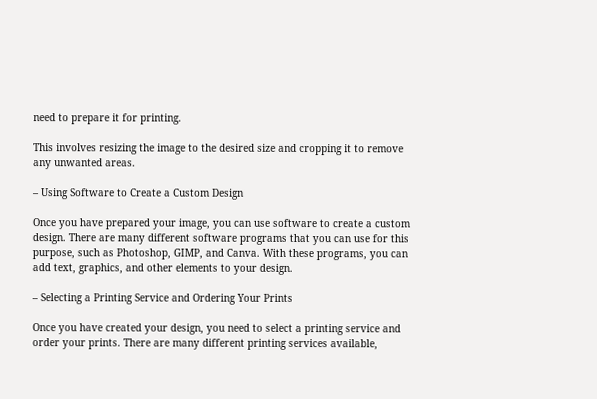need to prepare it for printing.

This involves resizing the image to the desired size and cropping it to remove any unwanted areas.

– Using Software to Create a Custom Design

Once you have prepared your image, you can use software to create a custom design. There are many different software programs that you can use for this purpose, such as Photoshop, GIMP, and Canva. With these programs, you can add text, graphics, and other elements to your design.

– Selecting a Printing Service and Ordering Your Prints

Once you have created your design, you need to select a printing service and order your prints. There are many different printing services available,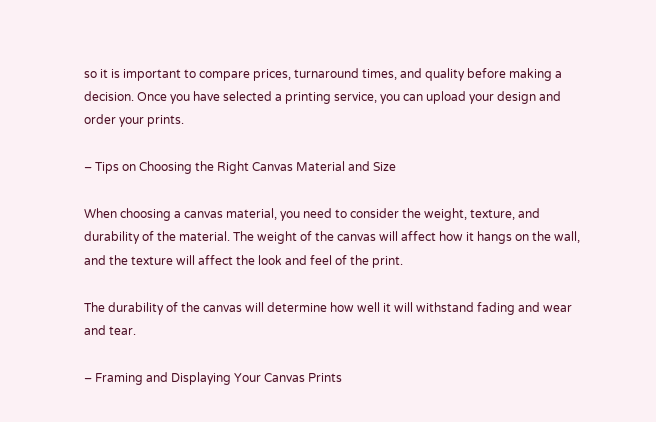so it is important to compare prices, turnaround times, and quality before making a decision. Once you have selected a printing service, you can upload your design and order your prints.

– Tips on Choosing the Right Canvas Material and Size

When choosing a canvas material, you need to consider the weight, texture, and durability of the material. The weight of the canvas will affect how it hangs on the wall, and the texture will affect the look and feel of the print.

The durability of the canvas will determine how well it will withstand fading and wear and tear.

– Framing and Displaying Your Canvas Prints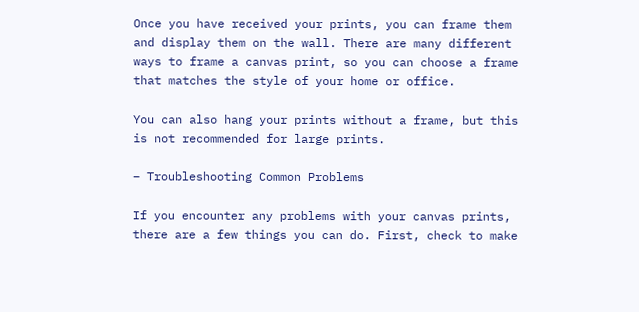Once you have received your prints, you can frame them and display them on the wall. There are many different ways to frame a canvas print, so you can choose a frame that matches the style of your home or office.

You can also hang your prints without a frame, but this is not recommended for large prints.

– Troubleshooting Common Problems

If you encounter any problems with your canvas prints, there are a few things you can do. First, check to make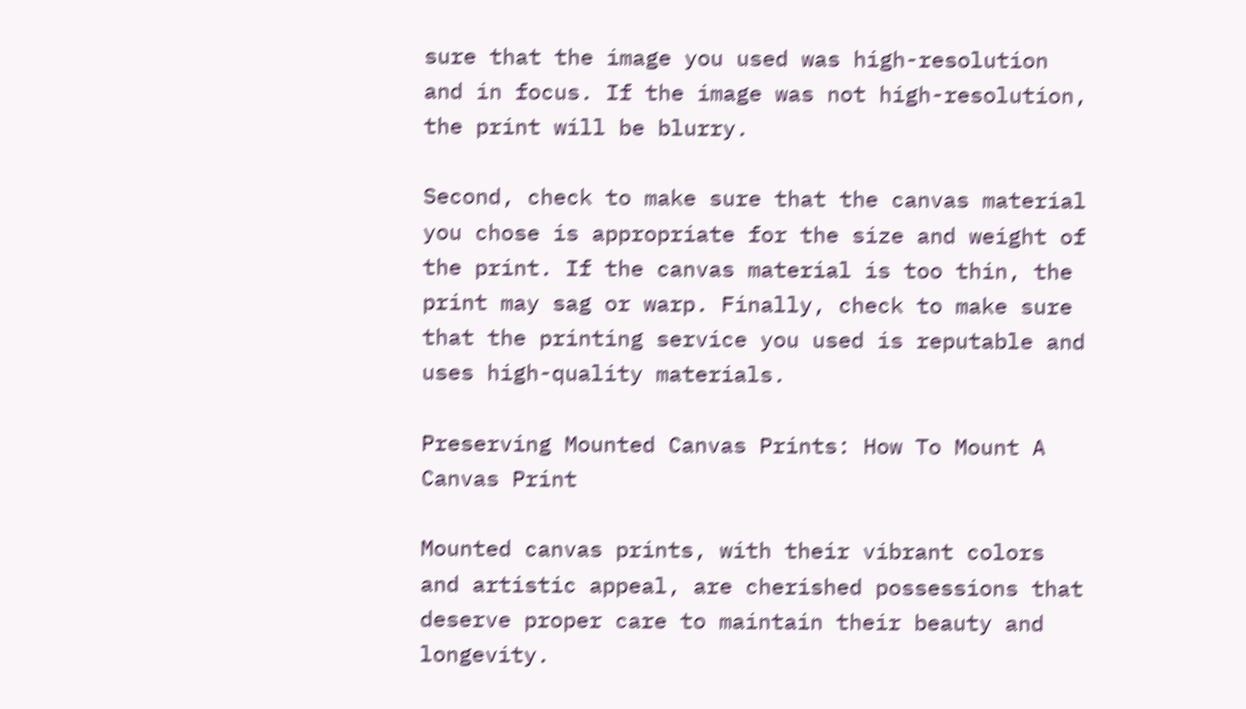sure that the image you used was high-resolution and in focus. If the image was not high-resolution, the print will be blurry.

Second, check to make sure that the canvas material you chose is appropriate for the size and weight of the print. If the canvas material is too thin, the print may sag or warp. Finally, check to make sure that the printing service you used is reputable and uses high-quality materials.

Preserving Mounted Canvas Prints: How To Mount A Canvas Print

Mounted canvas prints, with their vibrant colors and artistic appeal, are cherished possessions that deserve proper care to maintain their beauty and longevity.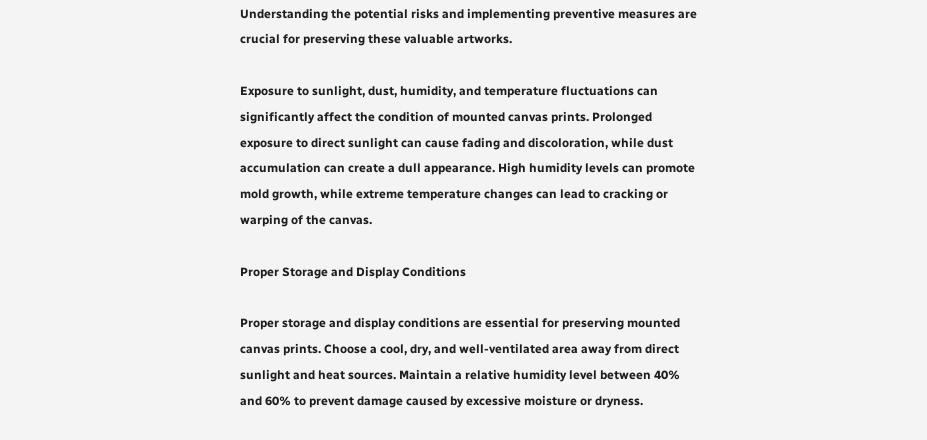Understanding the potential risks and implementing preventive measures are crucial for preserving these valuable artworks.

Exposure to sunlight, dust, humidity, and temperature fluctuations can significantly affect the condition of mounted canvas prints. Prolonged exposure to direct sunlight can cause fading and discoloration, while dust accumulation can create a dull appearance. High humidity levels can promote mold growth, while extreme temperature changes can lead to cracking or warping of the canvas.

Proper Storage and Display Conditions

Proper storage and display conditions are essential for preserving mounted canvas prints. Choose a cool, dry, and well-ventilated area away from direct sunlight and heat sources. Maintain a relative humidity level between 40% and 60% to prevent damage caused by excessive moisture or dryness.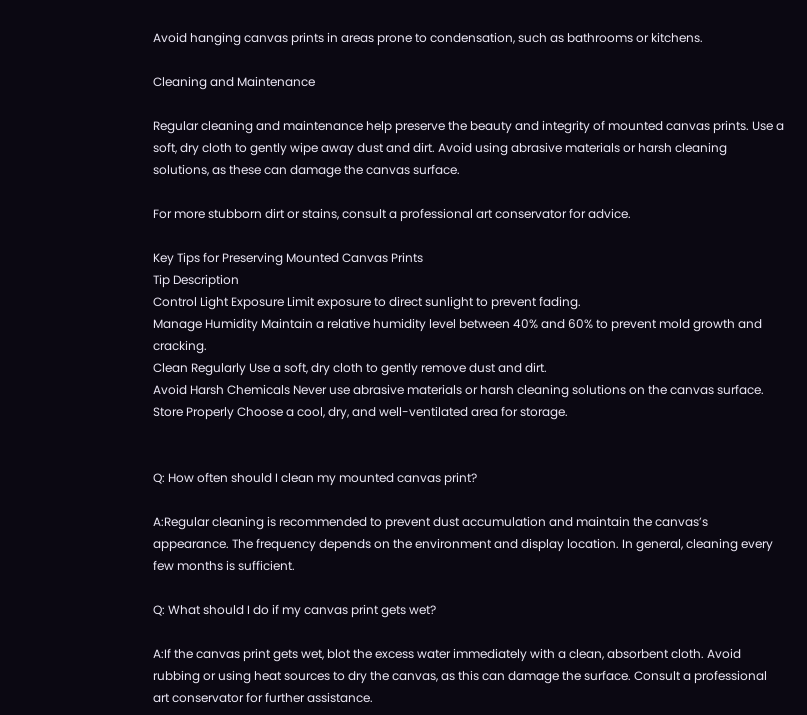Avoid hanging canvas prints in areas prone to condensation, such as bathrooms or kitchens.

Cleaning and Maintenance

Regular cleaning and maintenance help preserve the beauty and integrity of mounted canvas prints. Use a soft, dry cloth to gently wipe away dust and dirt. Avoid using abrasive materials or harsh cleaning solutions, as these can damage the canvas surface.

For more stubborn dirt or stains, consult a professional art conservator for advice.

Key Tips for Preserving Mounted Canvas Prints
Tip Description
Control Light Exposure Limit exposure to direct sunlight to prevent fading.
Manage Humidity Maintain a relative humidity level between 40% and 60% to prevent mold growth and cracking.
Clean Regularly Use a soft, dry cloth to gently remove dust and dirt.
Avoid Harsh Chemicals Never use abrasive materials or harsh cleaning solutions on the canvas surface.
Store Properly Choose a cool, dry, and well-ventilated area for storage.


Q: How often should I clean my mounted canvas print?

A:Regular cleaning is recommended to prevent dust accumulation and maintain the canvas’s appearance. The frequency depends on the environment and display location. In general, cleaning every few months is sufficient.

Q: What should I do if my canvas print gets wet?

A:If the canvas print gets wet, blot the excess water immediately with a clean, absorbent cloth. Avoid rubbing or using heat sources to dry the canvas, as this can damage the surface. Consult a professional art conservator for further assistance.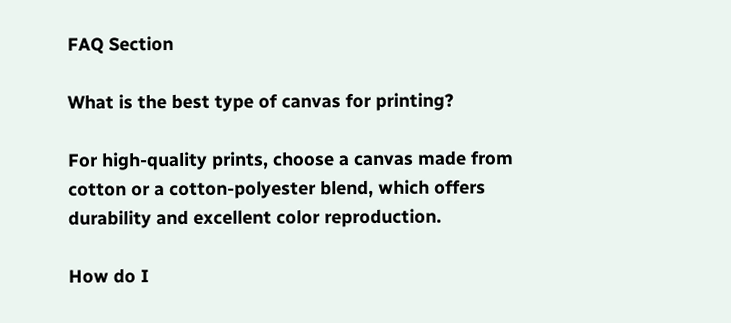FAQ Section

What is the best type of canvas for printing?

For high-quality prints, choose a canvas made from cotton or a cotton-polyester blend, which offers durability and excellent color reproduction.

How do I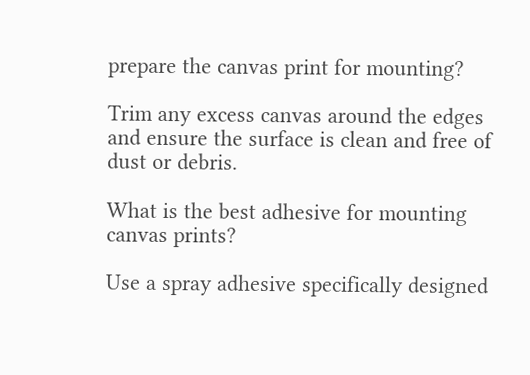prepare the canvas print for mounting?

Trim any excess canvas around the edges and ensure the surface is clean and free of dust or debris.

What is the best adhesive for mounting canvas prints?

Use a spray adhesive specifically designed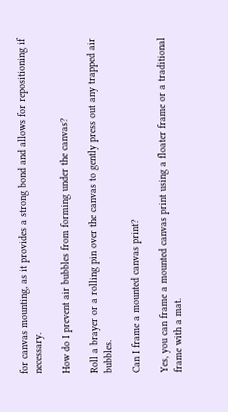for canvas mounting, as it provides a strong bond and allows for repositioning if necessary.

How do I prevent air bubbles from forming under the canvas?

Roll a brayer or a rolling pin over the canvas to gently press out any trapped air bubbles.

Can I frame a mounted canvas print?

Yes, you can frame a mounted canvas print using a floater frame or a traditional frame with a mat.